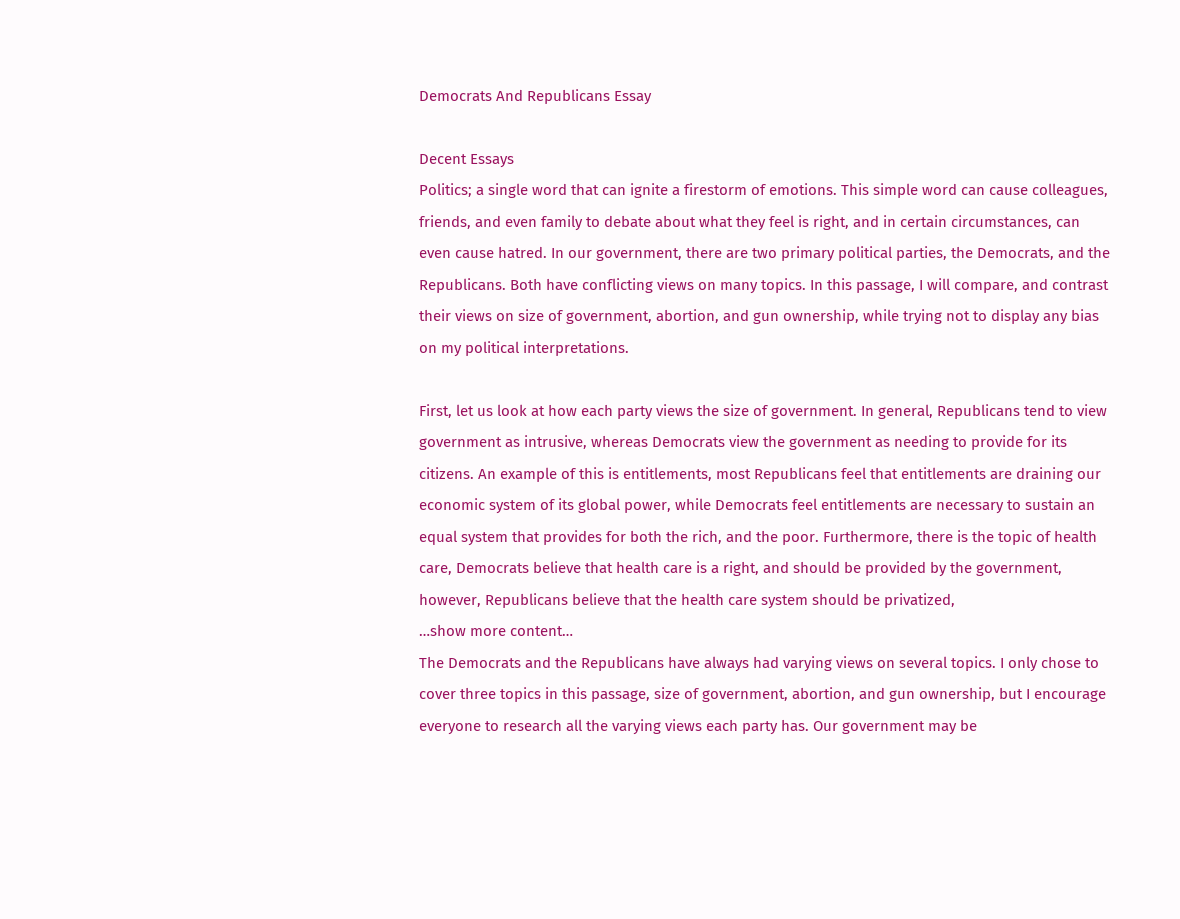Democrats And Republicans Essay

Decent Essays
Politics; a single word that can ignite a firestorm of emotions. This simple word can cause colleagues, friends, and even family to debate about what they feel is right, and in certain circumstances, can even cause hatred. In our government, there are two primary political parties, the Democrats, and the Republicans. Both have conflicting views on many topics. In this passage, I will compare, and contrast their views on size of government, abortion, and gun ownership, while trying not to display any bias on my political interpretations.

First, let us look at how each party views the size of government. In general, Republicans tend to view government as intrusive, whereas Democrats view the government as needing to provide for its citizens. An example of this is entitlements, most Republicans feel that entitlements are draining our economic system of its global power, while Democrats feel entitlements are necessary to sustain an equal system that provides for both the rich, and the poor. Furthermore, there is the topic of health care, Democrats believe that health care is a right, and should be provided by the government, however, Republicans believe that the health care system should be privatized,
…show more content…
The Democrats and the Republicans have always had varying views on several topics. I only chose to cover three topics in this passage, size of government, abortion, and gun ownership, but I encourage everyone to research all the varying views each party has. Our government may be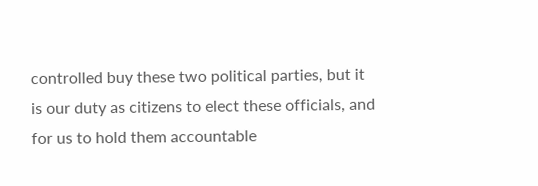controlled buy these two political parties, but it is our duty as citizens to elect these officials, and for us to hold them accountable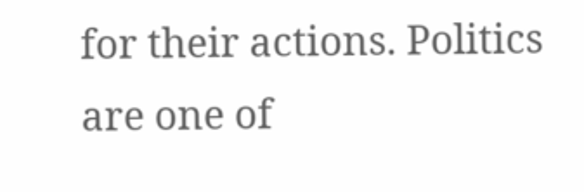for their actions. Politics are one of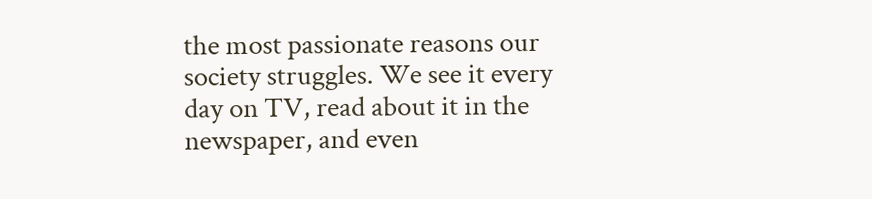the most passionate reasons our society struggles. We see it every day on TV, read about it in the newspaper, and even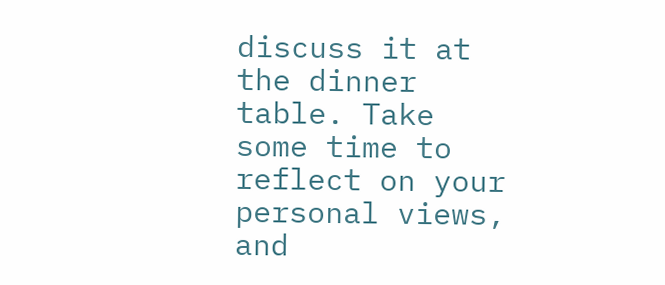discuss it at the dinner table. Take some time to reflect on your personal views, and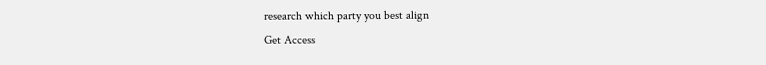research which party you best align
Get Access